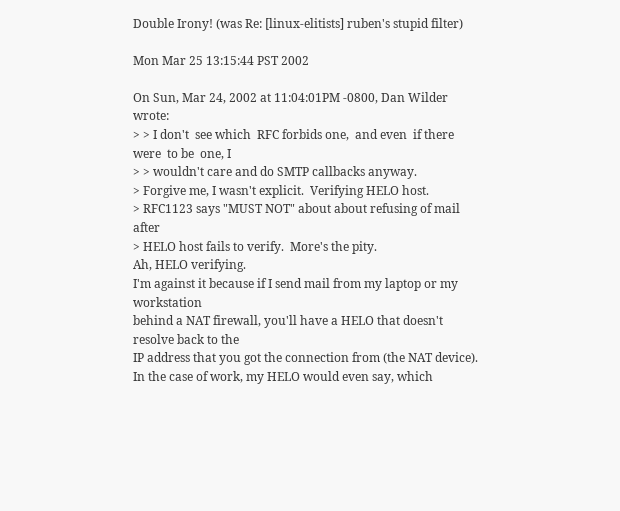Double Irony! (was Re: [linux-elitists] ruben's stupid filter)

Mon Mar 25 13:15:44 PST 2002

On Sun, Mar 24, 2002 at 11:04:01PM -0800, Dan Wilder wrote:
> > I don't  see which  RFC forbids one,  and even  if there were  to be  one, I
> > wouldn't care and do SMTP callbacks anyway.
> Forgive me, I wasn't explicit.  Verifying HELO host.
> RFC1123 says "MUST NOT" about about refusing of mail after
> HELO host fails to verify.  More's the pity.
Ah, HELO verifying.
I'm against it because if I send mail from my laptop or my workstation
behind a NAT firewall, you'll have a HELO that doesn't resolve back to the
IP address that you got the connection from (the NAT device).
In the case of work, my HELO would even say, which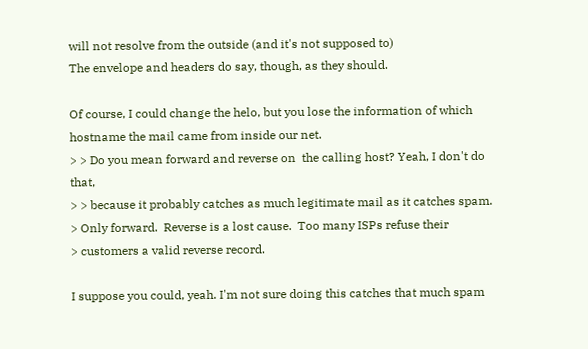will not resolve from the outside (and it's not supposed to)
The envelope and headers do say, though, as they should.

Of course, I could change the helo, but you lose the information of which
hostname the mail came from inside our net.
> > Do you mean forward and reverse on  the calling host? Yeah, I don't do that,
> > because it probably catches as much legitimate mail as it catches spam.
> Only forward.  Reverse is a lost cause.  Too many ISPs refuse their
> customers a valid reverse record.

I suppose you could, yeah. I'm not sure doing this catches that much spam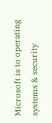Microsoft is to operating systems & security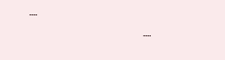....
                                      ....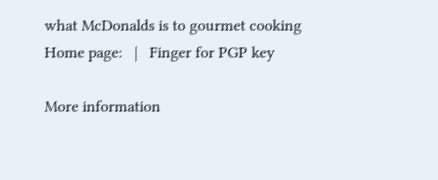what McDonalds is to gourmet cooking
Home page:   |   Finger for PGP key

More information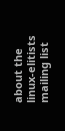about the linux-elitists mailing list